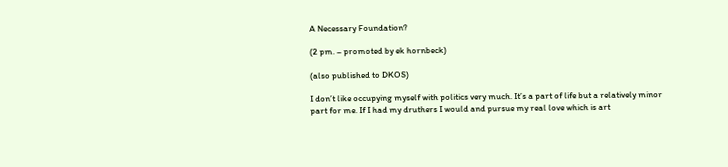A Necessary Foundation?

(2 pm. – promoted by ek hornbeck)

(also published to DKOS)

I don’t like occupying myself with politics very much. It’s a part of life but a relatively minor part for me. If I had my druthers I would and pursue my real love which is art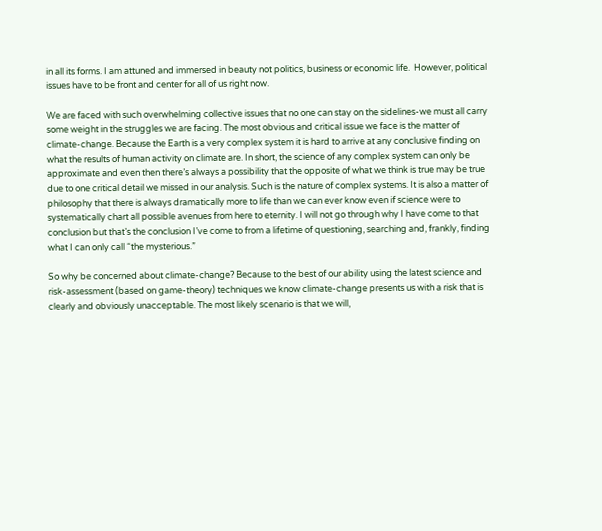in all its forms. I am attuned and immersed in beauty not politics, business or economic life.  However, political issues have to be front and center for all of us right now.

We are faced with such overwhelming collective issues that no one can stay on the sidelines-we must all carry some weight in the struggles we are facing. The most obvious and critical issue we face is the matter of climate-change. Because the Earth is a very complex system it is hard to arrive at any conclusive finding on what the results of human activity on climate are. In short, the science of any complex system can only be approximate and even then there’s always a possibility that the opposite of what we think is true may be true due to one critical detail we missed in our analysis. Such is the nature of complex systems. It is also a matter of philosophy that there is always dramatically more to life than we can ever know even if science were to systematically chart all possible avenues from here to eternity. I will not go through why I have come to that conclusion but that’s the conclusion I’ve come to from a lifetime of questioning, searching and, frankly, finding what I can only call “the mysterious.”

So why be concerned about climate-change? Because to the best of our ability using the latest science and risk-assessment (based on game-theory) techniques we know climate-change presents us with a risk that is clearly and obviously unacceptable. The most likely scenario is that we will,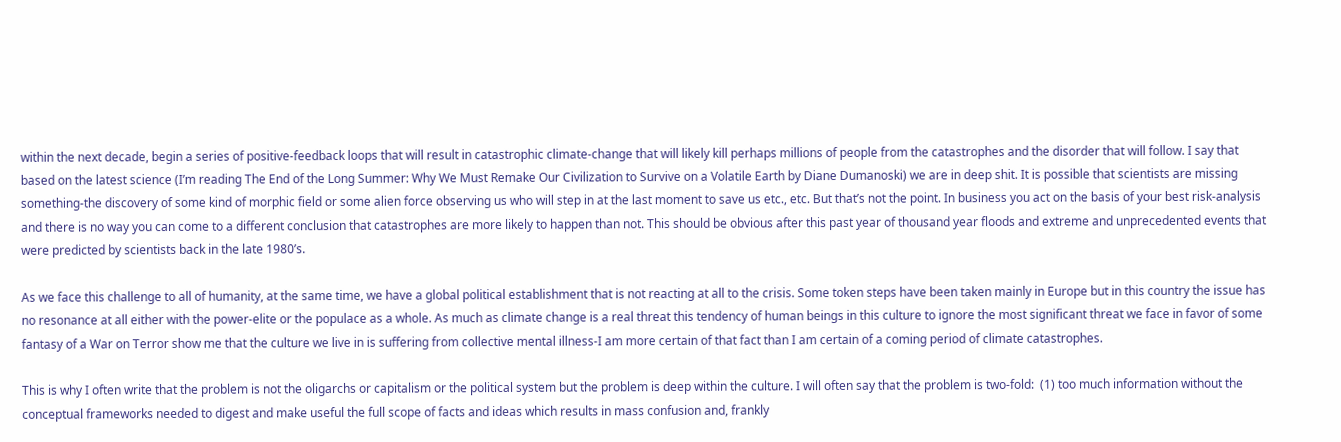within the next decade, begin a series of positive-feedback loops that will result in catastrophic climate-change that will likely kill perhaps millions of people from the catastrophes and the disorder that will follow. I say that based on the latest science (I’m reading The End of the Long Summer: Why We Must Remake Our Civilization to Survive on a Volatile Earth by Diane Dumanoski) we are in deep shit. It is possible that scientists are missing something-the discovery of some kind of morphic field or some alien force observing us who will step in at the last moment to save us etc., etc. But that’s not the point. In business you act on the basis of your best risk-analysis and there is no way you can come to a different conclusion that catastrophes are more likely to happen than not. This should be obvious after this past year of thousand year floods and extreme and unprecedented events that were predicted by scientists back in the late 1980’s.

As we face this challenge to all of humanity, at the same time, we have a global political establishment that is not reacting at all to the crisis. Some token steps have been taken mainly in Europe but in this country the issue has no resonance at all either with the power-elite or the populace as a whole. As much as climate change is a real threat this tendency of human beings in this culture to ignore the most significant threat we face in favor of some fantasy of a War on Terror show me that the culture we live in is suffering from collective mental illness-I am more certain of that fact than I am certain of a coming period of climate catastrophes.

This is why I often write that the problem is not the oligarchs or capitalism or the political system but the problem is deep within the culture. I will often say that the problem is two-fold:  (1) too much information without the conceptual frameworks needed to digest and make useful the full scope of facts and ideas which results in mass confusion and, frankly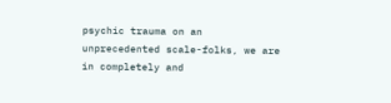psychic trauma on an unprecedented scale-folks, we are in completely and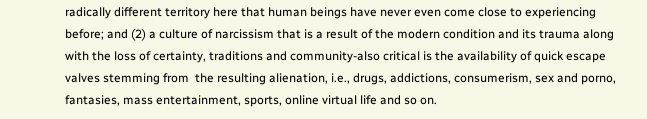radically different territory here that human beings have never even come close to experiencing before; and (2) a culture of narcissism that is a result of the modern condition and its trauma along with the loss of certainty, traditions and community-also critical is the availability of quick escape valves stemming from  the resulting alienation, i.e., drugs, addictions, consumerism, sex and porno, fantasies, mass entertainment, sports, online virtual life and so on.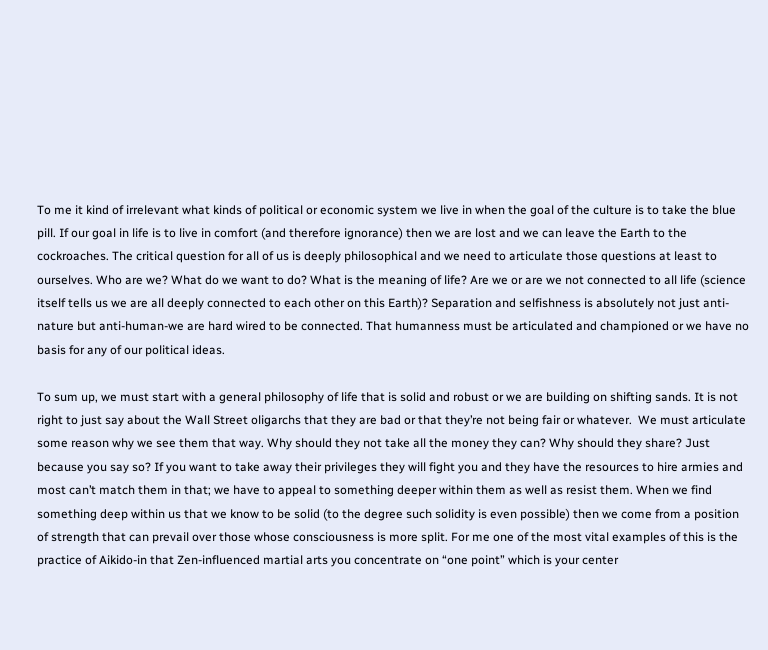To me it kind of irrelevant what kinds of political or economic system we live in when the goal of the culture is to take the blue pill. If our goal in life is to live in comfort (and therefore ignorance) then we are lost and we can leave the Earth to the cockroaches. The critical question for all of us is deeply philosophical and we need to articulate those questions at least to ourselves. Who are we? What do we want to do? What is the meaning of life? Are we or are we not connected to all life (science itself tells us we are all deeply connected to each other on this Earth)? Separation and selfishness is absolutely not just anti-nature but anti-human-we are hard wired to be connected. That humanness must be articulated and championed or we have no basis for any of our political ideas.

To sum up, we must start with a general philosophy of life that is solid and robust or we are building on shifting sands. It is not right to just say about the Wall Street oligarchs that they are bad or that they’re not being fair or whatever.  We must articulate some reason why we see them that way. Why should they not take all the money they can? Why should they share? Just because you say so? If you want to take away their privileges they will fight you and they have the resources to hire armies and most can’t match them in that; we have to appeal to something deeper within them as well as resist them. When we find something deep within us that we know to be solid (to the degree such solidity is even possible) then we come from a position of strength that can prevail over those whose consciousness is more split. For me one of the most vital examples of this is the practice of Aikido-in that Zen-influenced martial arts you concentrate on “one point” which is your center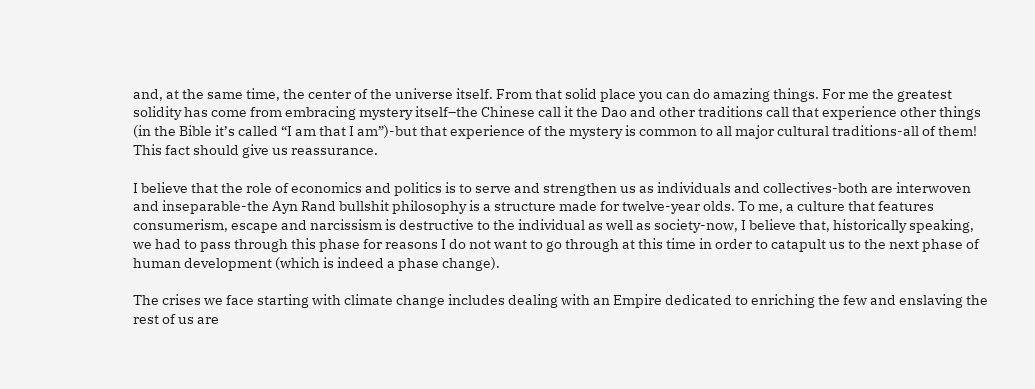and, at the same time, the center of the universe itself. From that solid place you can do amazing things. For me the greatest solidity has come from embracing mystery itself–the Chinese call it the Dao and other traditions call that experience other things (in the Bible it’s called “I am that I am”)-but that experience of the mystery is common to all major cultural traditions-all of them! This fact should give us reassurance.

I believe that the role of economics and politics is to serve and strengthen us as individuals and collectives-both are interwoven and inseparable-the Ayn Rand bullshit philosophy is a structure made for twelve-year olds. To me, a culture that features consumerism, escape and narcissism is destructive to the individual as well as society-now, I believe that, historically speaking, we had to pass through this phase for reasons I do not want to go through at this time in order to catapult us to the next phase of human development (which is indeed a phase change).

The crises we face starting with climate change includes dealing with an Empire dedicated to enriching the few and enslaving the rest of us are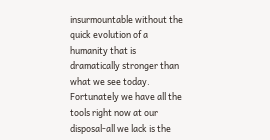insurmountable without the quick evolution of a humanity that is dramatically stronger than what we see today. Fortunately we have all the tools right now at our disposal-all we lack is the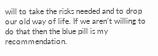will to take the risks needed and to drop our old way of life. If we aren’t willing to do that then the blue pill is my recommendation.